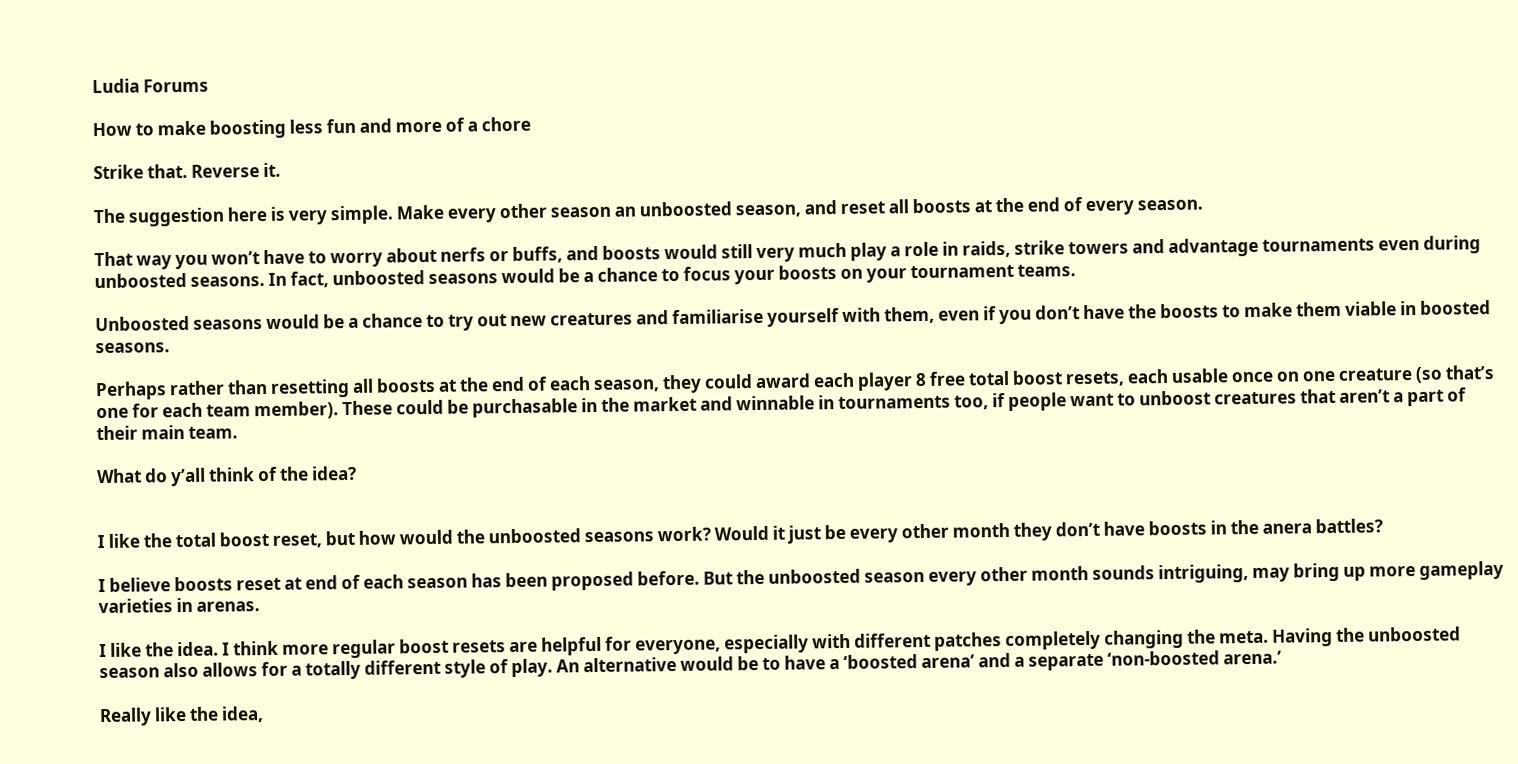Ludia Forums

How to make boosting less fun and more of a chore

Strike that. Reverse it.

The suggestion here is very simple. Make every other season an unboosted season, and reset all boosts at the end of every season.

That way you won’t have to worry about nerfs or buffs, and boosts would still very much play a role in raids, strike towers and advantage tournaments even during unboosted seasons. In fact, unboosted seasons would be a chance to focus your boosts on your tournament teams.

Unboosted seasons would be a chance to try out new creatures and familiarise yourself with them, even if you don’t have the boosts to make them viable in boosted seasons.

Perhaps rather than resetting all boosts at the end of each season, they could award each player 8 free total boost resets, each usable once on one creature (so that’s one for each team member). These could be purchasable in the market and winnable in tournaments too, if people want to unboost creatures that aren’t a part of their main team.

What do y’all think of the idea?


I like the total boost reset, but how would the unboosted seasons work? Would it just be every other month they don’t have boosts in the anera battles?

I believe boosts reset at end of each season has been proposed before. But the unboosted season every other month sounds intriguing, may bring up more gameplay varieties in arenas.

I like the idea. I think more regular boost resets are helpful for everyone, especially with different patches completely changing the meta. Having the unboosted season also allows for a totally different style of play. An alternative would be to have a ‘boosted arena’ and a separate ‘non-boosted arena.’

Really like the idea,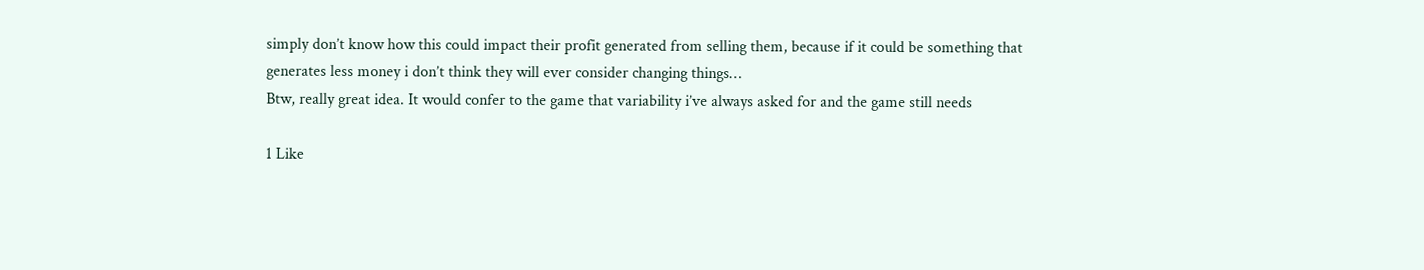simply don’t know how this could impact their profit generated from selling them, because if it could be something that generates less money i don’t think they will ever consider changing things…
Btw, really great idea. It would confer to the game that variability i’ve always asked for and the game still needs

1 Like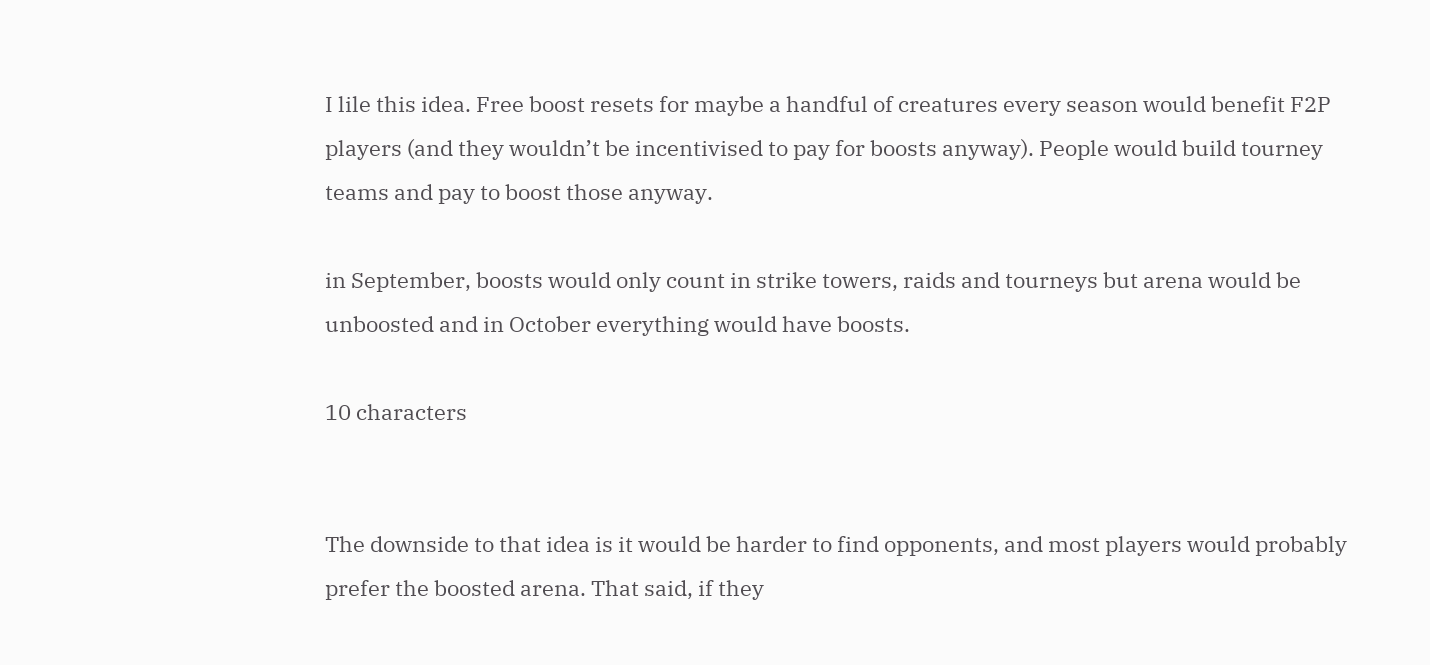I lile this idea. Free boost resets for maybe a handful of creatures every season would benefit F2P players (and they wouldn’t be incentivised to pay for boosts anyway). People would build tourney teams and pay to boost those anyway.

in September, boosts would only count in strike towers, raids and tourneys but arena would be unboosted and in October everything would have boosts.

10 characters


The downside to that idea is it would be harder to find opponents, and most players would probably prefer the boosted arena. That said, if they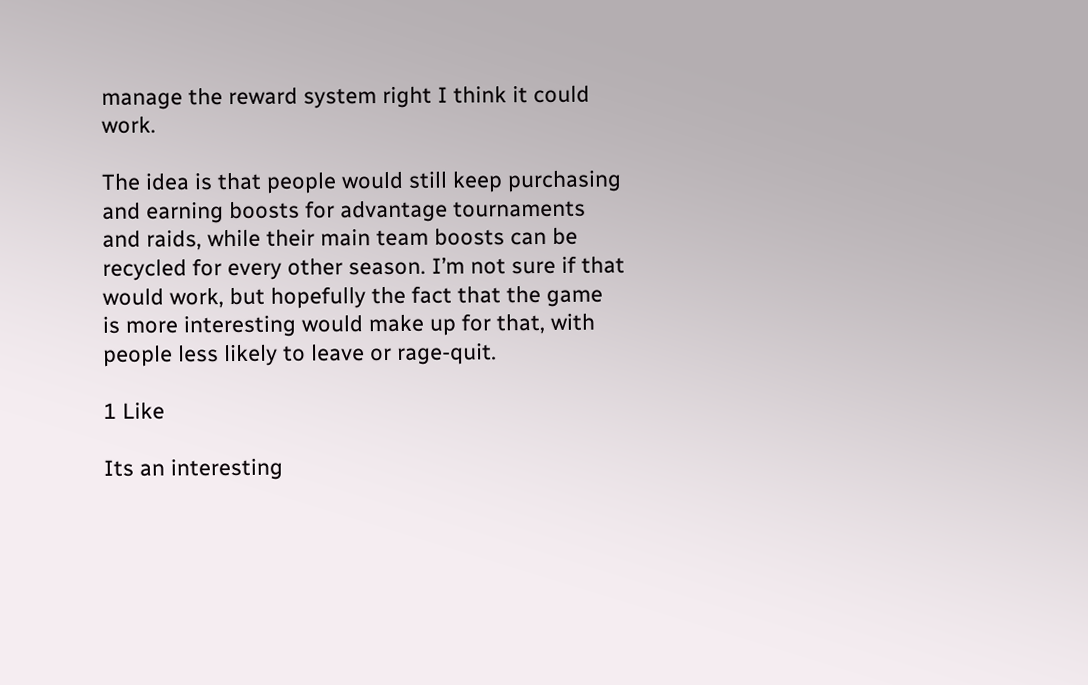manage the reward system right I think it could work.

The idea is that people would still keep purchasing and earning boosts for advantage tournaments and raids, while their main team boosts can be recycled for every other season. I’m not sure if that would work, but hopefully the fact that the game is more interesting would make up for that, with people less likely to leave or rage-quit.

1 Like

Its an interesting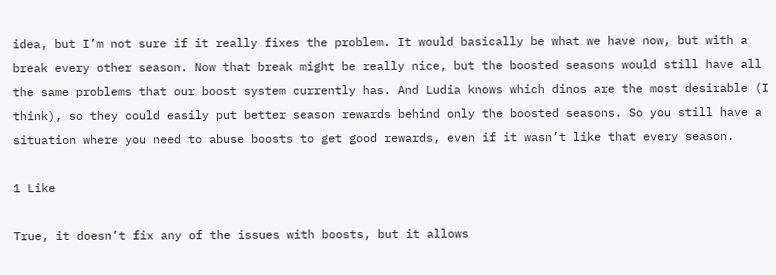idea, but I’m not sure if it really fixes the problem. It would basically be what we have now, but with a break every other season. Now that break might be really nice, but the boosted seasons would still have all the same problems that our boost system currently has. And Ludia knows which dinos are the most desirable (I think), so they could easily put better season rewards behind only the boosted seasons. So you still have a situation where you need to abuse boosts to get good rewards, even if it wasn’t like that every season.

1 Like

True, it doesn’t fix any of the issues with boosts, but it allows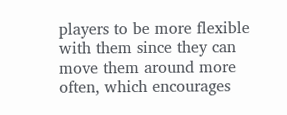players to be more flexible with them since they can move them around more often, which encourages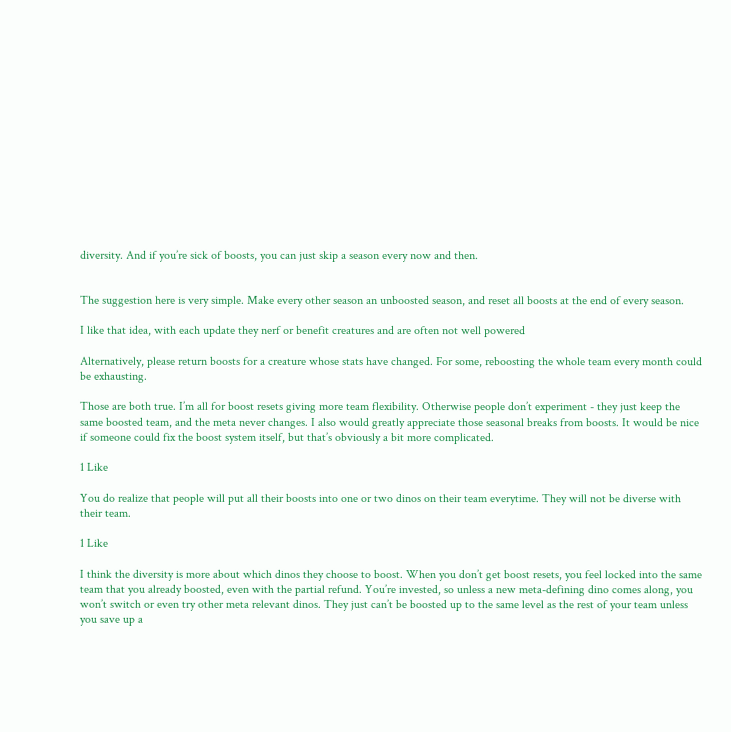diversity. And if you’re sick of boosts, you can just skip a season every now and then.


The suggestion here is very simple. Make every other season an unboosted season, and reset all boosts at the end of every season.

I like that idea, with each update they nerf or benefit creatures and are often not well powered

Alternatively, please return boosts for a creature whose stats have changed. For some, reboosting the whole team every month could be exhausting.

Those are both true. I’m all for boost resets giving more team flexibility. Otherwise people don’t experiment - they just keep the same boosted team, and the meta never changes. I also would greatly appreciate those seasonal breaks from boosts. It would be nice if someone could fix the boost system itself, but that’s obviously a bit more complicated.

1 Like

You do realize that people will put all their boosts into one or two dinos on their team everytime. They will not be diverse with their team.

1 Like

I think the diversity is more about which dinos they choose to boost. When you don’t get boost resets, you feel locked into the same team that you already boosted, even with the partial refund. You’re invested, so unless a new meta-defining dino comes along, you won’t switch or even try other meta relevant dinos. They just can’t be boosted up to the same level as the rest of your team unless you save up a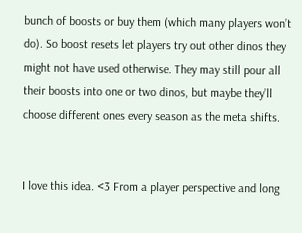bunch of boosts or buy them (which many players won’t do). So boost resets let players try out other dinos they might not have used otherwise. They may still pour all their boosts into one or two dinos, but maybe they’ll choose different ones every season as the meta shifts.


I love this idea. <3 From a player perspective and long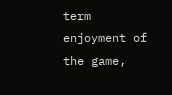term enjoyment of the game,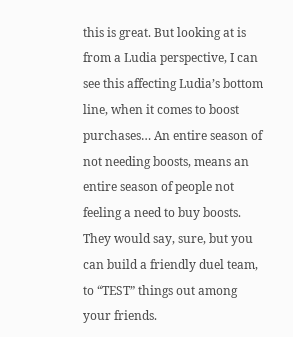this is great. But looking at is from a Ludia perspective, I can see this affecting Ludia’s bottom line, when it comes to boost purchases… An entire season of not needing boosts, means an entire season of people not feeling a need to buy boosts. They would say, sure, but you can build a friendly duel team, to “TEST” things out among your friends.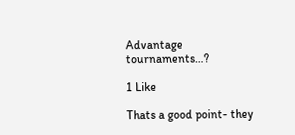Advantage tournaments…?

1 Like

Thats a good point- they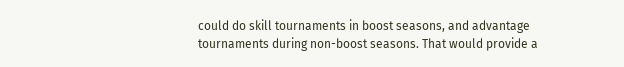could do skill tournaments in boost seasons, and advantage tournaments during non-boost seasons. That would provide a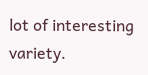lot of interesting variety.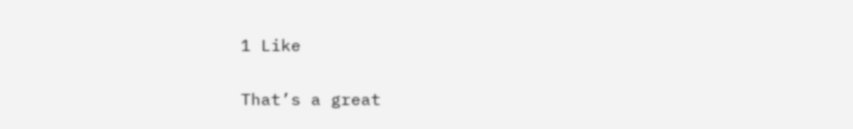1 Like

That’s a great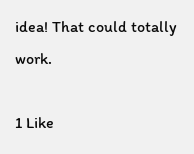idea! That could totally work.

1 Like